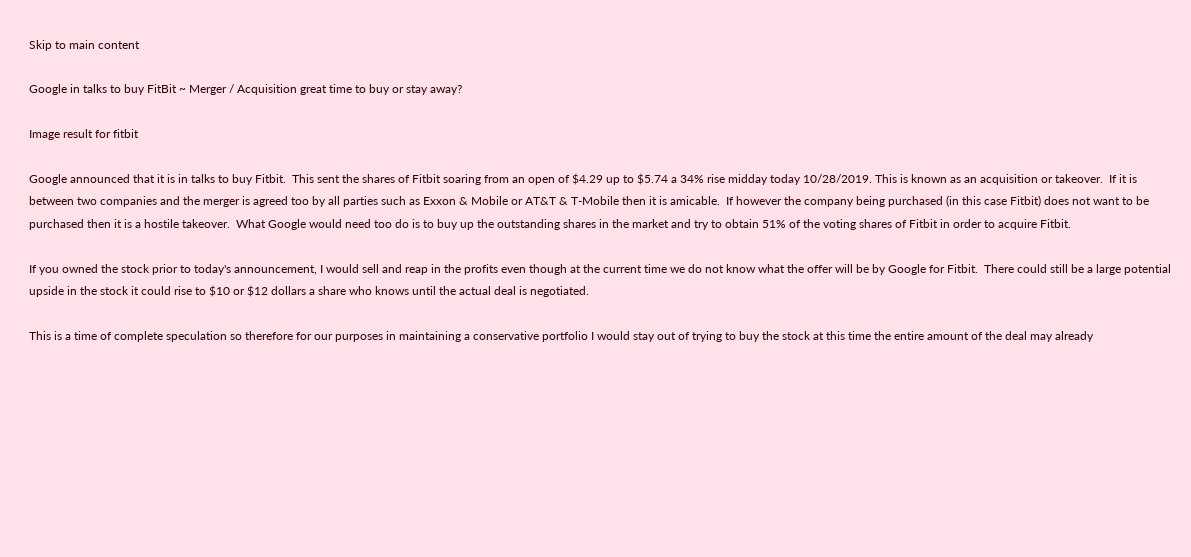Skip to main content

Google in talks to buy FitBit ~ Merger / Acquisition great time to buy or stay away?

Image result for fitbit

Google announced that it is in talks to buy Fitbit.  This sent the shares of Fitbit soaring from an open of $4.29 up to $5.74 a 34% rise midday today 10/28/2019. This is known as an acquisition or takeover.  If it is between two companies and the merger is agreed too by all parties such as Exxon & Mobile or AT&T & T-Mobile then it is amicable.  If however the company being purchased (in this case Fitbit) does not want to be purchased then it is a hostile takeover.  What Google would need too do is to buy up the outstanding shares in the market and try to obtain 51% of the voting shares of Fitbit in order to acquire Fitbit.

If you owned the stock prior to today's announcement, I would sell and reap in the profits even though at the current time we do not know what the offer will be by Google for Fitbit.  There could still be a large potential upside in the stock it could rise to $10 or $12 dollars a share who knows until the actual deal is negotiated.

This is a time of complete speculation so therefore for our purposes in maintaining a conservative portfolio I would stay out of trying to buy the stock at this time the entire amount of the deal may already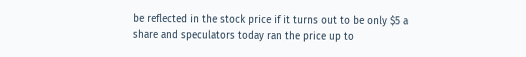be reflected in the stock price if it turns out to be only $5 a share and speculators today ran the price up to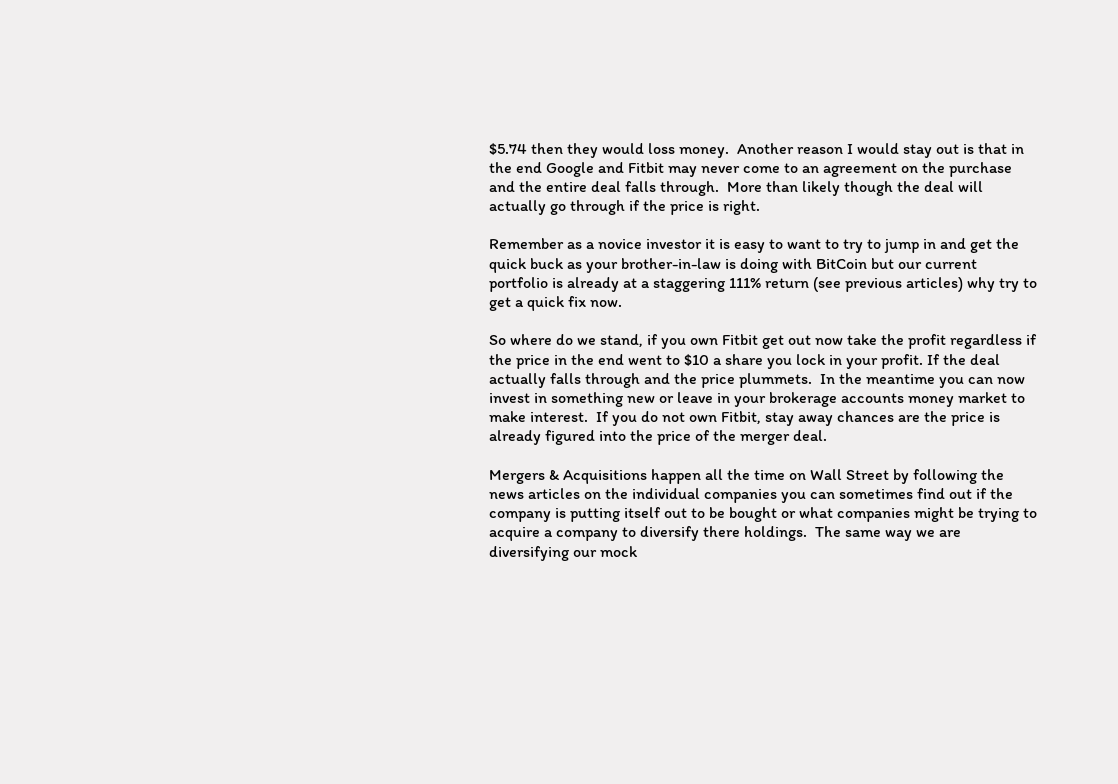$5.74 then they would loss money.  Another reason I would stay out is that in the end Google and Fitbit may never come to an agreement on the purchase and the entire deal falls through.  More than likely though the deal will actually go through if the price is right.

Remember as a novice investor it is easy to want to try to jump in and get the quick buck as your brother-in-law is doing with BitCoin but our current portfolio is already at a staggering 111% return (see previous articles) why try to get a quick fix now.

So where do we stand, if you own Fitbit get out now take the profit regardless if the price in the end went to $10 a share you lock in your profit. If the deal actually falls through and the price plummets.  In the meantime you can now invest in something new or leave in your brokerage accounts money market to make interest.  If you do not own Fitbit, stay away chances are the price is already figured into the price of the merger deal.

Mergers & Acquisitions happen all the time on Wall Street by following the news articles on the individual companies you can sometimes find out if the company is putting itself out to be bought or what companies might be trying to acquire a company to diversify there holdings.  The same way we are diversifying our mock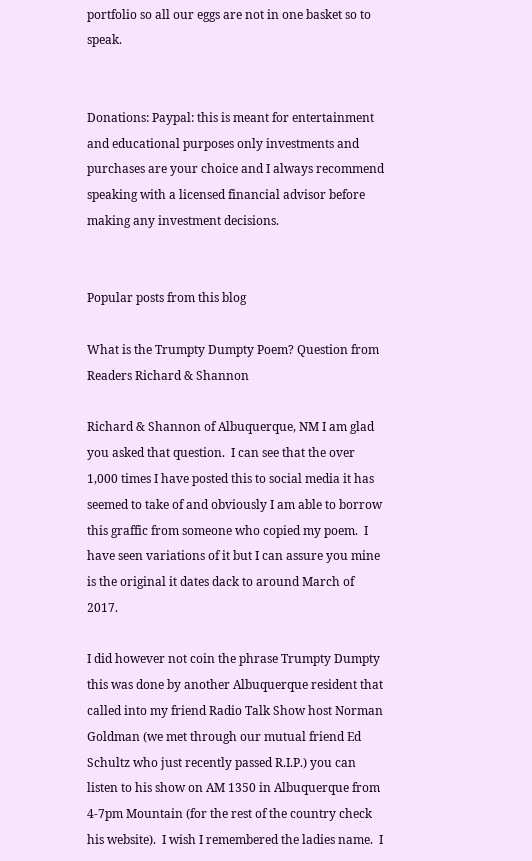portfolio so all our eggs are not in one basket so to speak.


Donations: Paypal: this is meant for entertainment and educational purposes only investments and purchases are your choice and I always recommend speaking with a licensed financial advisor before making any investment decisions.


Popular posts from this blog

What is the Trumpty Dumpty Poem? Question from Readers Richard & Shannon

Richard & Shannon of Albuquerque, NM I am glad you asked that question.  I can see that the over 1,000 times I have posted this to social media it has seemed to take of and obviously I am able to borrow this graffic from someone who copied my poem.  I have seen variations of it but I can assure you mine is the original it dates dack to around March of 2017.

I did however not coin the phrase Trumpty Dumpty this was done by another Albuquerque resident that called into my friend Radio Talk Show host Norman Goldman (we met through our mutual friend Ed Schultz who just recently passed R.I.P.) you can listen to his show on AM 1350 in Albuquerque from 4-7pm Mountain (for the rest of the country check his website).  I wish I remembered the ladies name.  I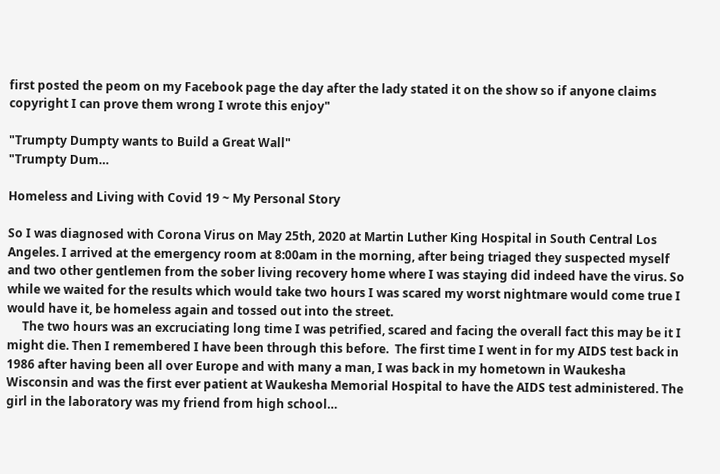first posted the peom on my Facebook page the day after the lady stated it on the show so if anyone claims copyright I can prove them wrong I wrote this enjoy"

"Trumpty Dumpty wants to Build a Great Wall"
"Trumpty Dum…

Homeless and Living with Covid 19 ~ My Personal Story

So I was diagnosed with Corona Virus on May 25th, 2020 at Martin Luther King Hospital in South Central Los Angeles. I arrived at the emergency room at 8:00am in the morning, after being triaged they suspected myself and two other gentlemen from the sober living recovery home where I was staying did indeed have the virus. So while we waited for the results which would take two hours I was scared my worst nightmare would come true I would have it, be homeless again and tossed out into the street.
     The two hours was an excruciating long time I was petrified, scared and facing the overall fact this may be it I might die. Then I remembered I have been through this before.  The first time I went in for my AIDS test back in 1986 after having been all over Europe and with many a man, I was back in my hometown in Waukesha Wisconsin and was the first ever patient at Waukesha Memorial Hospital to have the AIDS test administered. The girl in the laboratory was my friend from high school…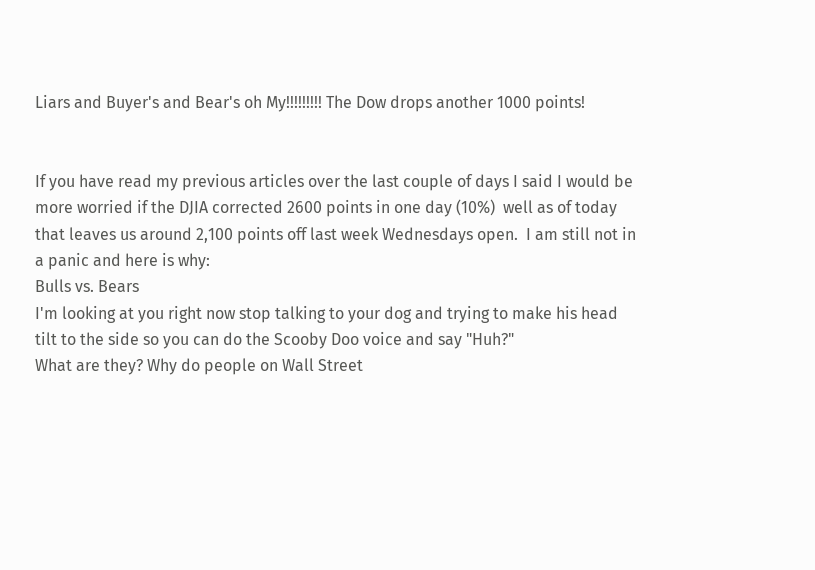Liars and Buyer's and Bear's oh My!!!!!!!!! The Dow drops another 1000 points!


If you have read my previous articles over the last couple of days I said I would be more worried if the DJIA corrected 2600 points in one day (10%)  well as of today that leaves us around 2,100 points off last week Wednesdays open.  I am still not in a panic and here is why:
Bulls vs. Bears
I'm looking at you right now stop talking to your dog and trying to make his head tilt to the side so you can do the Scooby Doo voice and say "Huh?"
What are they? Why do people on Wall Street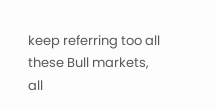keep referring too all these Bull markets, all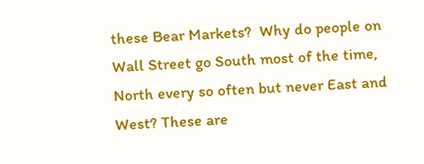these Bear Markets?  Why do people on Wall Street go South most of the time, North every so often but never East and West? These are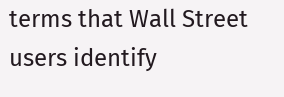terms that Wall Street users identify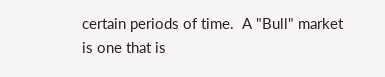certain periods of time.  A "Bull" market is one that is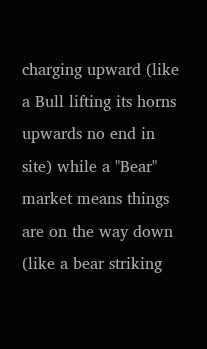charging upward (like a Bull lifting its horns upwards no end in site) while a "Bear" market means things are on the way down (like a bear striking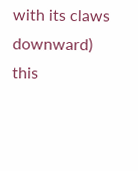with its claws downward)  this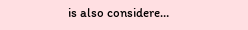is also considere…